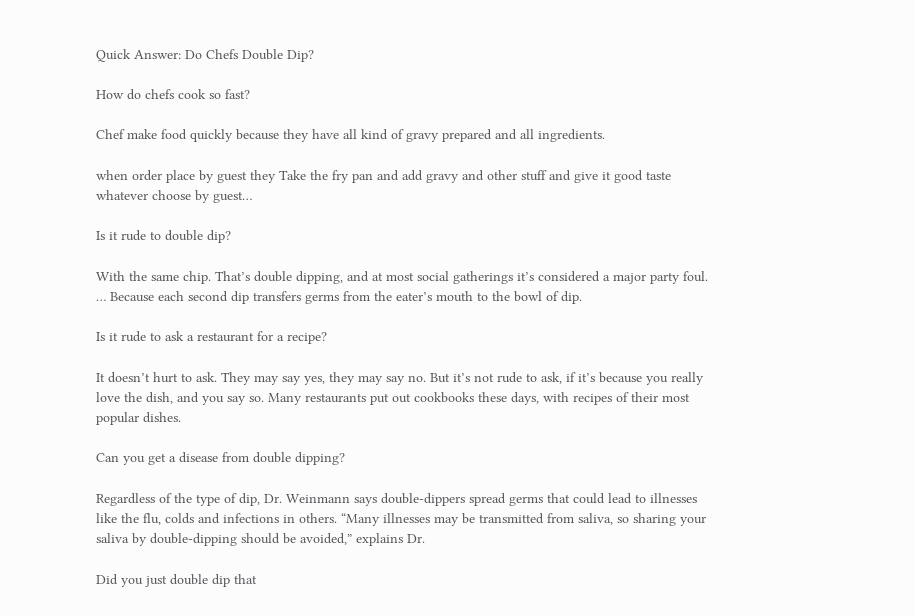Quick Answer: Do Chefs Double Dip?

How do chefs cook so fast?

Chef make food quickly because they have all kind of gravy prepared and all ingredients.

when order place by guest they Take the fry pan and add gravy and other stuff and give it good taste whatever choose by guest…

Is it rude to double dip?

With the same chip. That’s double dipping, and at most social gatherings it’s considered a major party foul. … Because each second dip transfers germs from the eater’s mouth to the bowl of dip.

Is it rude to ask a restaurant for a recipe?

It doesn’t hurt to ask. They may say yes, they may say no. But it’s not rude to ask, if it’s because you really love the dish, and you say so. Many restaurants put out cookbooks these days, with recipes of their most popular dishes.

Can you get a disease from double dipping?

Regardless of the type of dip, Dr. Weinmann says double-dippers spread germs that could lead to illnesses like the flu, colds and infections in others. “Many illnesses may be transmitted from saliva, so sharing your saliva by double-dipping should be avoided,” explains Dr.

Did you just double dip that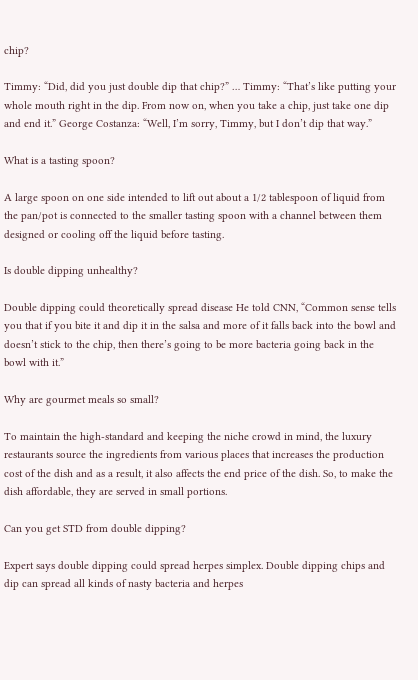chip?

Timmy: “Did, did you just double dip that chip?” … Timmy: “That’s like putting your whole mouth right in the dip. From now on, when you take a chip, just take one dip and end it.” George Costanza: “Well, I’m sorry, Timmy, but I don’t dip that way.”

What is a tasting spoon?

A large spoon on one side intended to lift out about a 1/2 tablespoon of liquid from the pan/pot is connected to the smaller tasting spoon with a channel between them designed or cooling off the liquid before tasting.

Is double dipping unhealthy?

Double dipping could theoretically spread disease He told CNN, “Common sense tells you that if you bite it and dip it in the salsa and more of it falls back into the bowl and doesn’t stick to the chip, then there’s going to be more bacteria going back in the bowl with it.”

Why are gourmet meals so small?

To maintain the high-standard and keeping the niche crowd in mind, the luxury restaurants source the ingredients from various places that increases the production cost of the dish and as a result, it also affects the end price of the dish. So, to make the dish affordable, they are served in small portions.

Can you get STD from double dipping?

Expert says double dipping could spread herpes simplex. Double dipping chips and dip can spread all kinds of nasty bacteria and herpes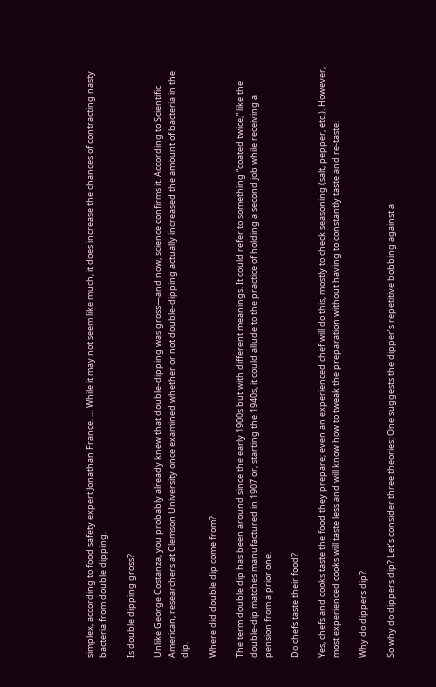simplex, according to food safety expert Jonathan France. … While it may not seem like much, it does increase the chances of contracting nasty bacteria from double dipping.

Is double dipping gross?

Unlike George Costanza, you probably already knew that double-dipping was gross—and now, science confirms it. According to Scientific American, researchers at Clemson University once examined whether or not double-dipping actually increased the amount of bacteria in the dip.

Where did double dip come from?

The term double dip has been around since the early 1900s but with different meanings. It could refer to something “coated twice,” like the double-dip matches manufactured in 1907 or, starting the 1940s, it could allude to the practice of holding a second job while receiving a pension from a prior one.

Do chefs taste their food?

Yes, chefs and cooks taste the food they prepare; even an experienced chef will do this, mostly to check seasoning (salt, pepper, etc.). However, most experienced cooks will taste less and will know how to tweak the preparation without having to constantly taste and re-taste.

Why do dippers dip?

So why do dippers dip? Let’s consider three theories: One suggests the dipper’s repetitive bobbing against a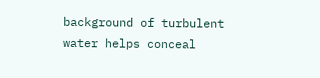background of turbulent water helps conceal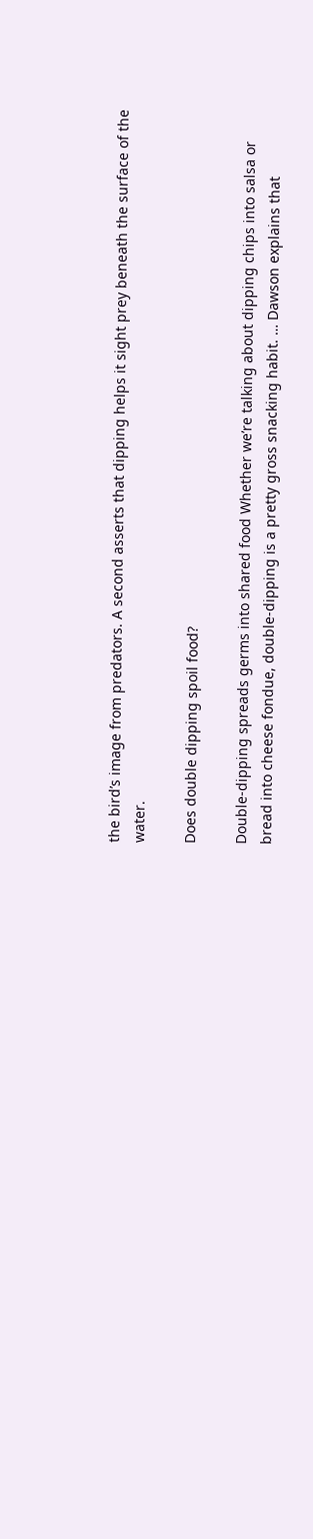the bird’s image from predators. A second asserts that dipping helps it sight prey beneath the surface of the water.

Does double dipping spoil food?

Double-dipping spreads germs into shared food Whether we’re talking about dipping chips into salsa or bread into cheese fondue, double-dipping is a pretty gross snacking habit. … Dawson explains that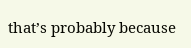that’s probably because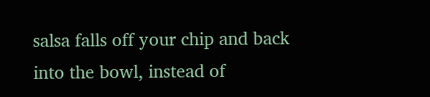salsa falls off your chip and back into the bowl, instead of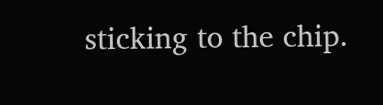sticking to the chip.